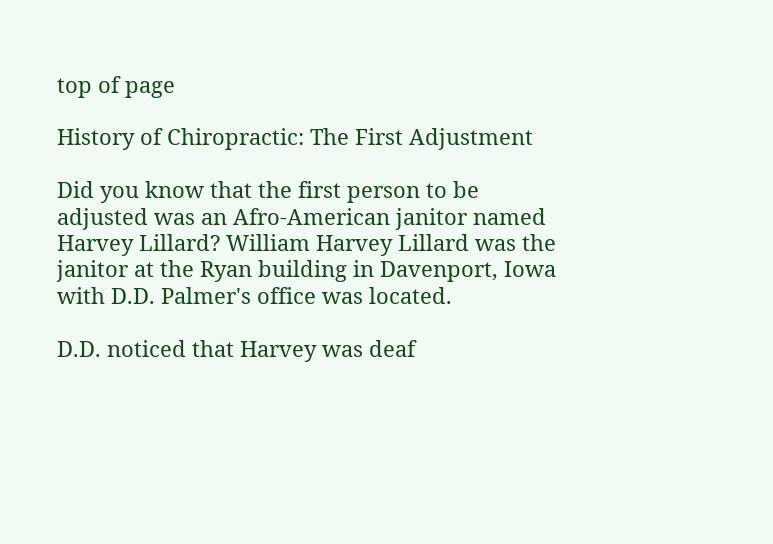top of page

History of Chiropractic: The First Adjustment

Did you know that the first person to be adjusted was an Afro-American janitor named Harvey Lillard? William Harvey Lillard was the janitor at the Ryan building in Davenport, Iowa with D.D. Palmer's office was located.

D.D. noticed that Harvey was deaf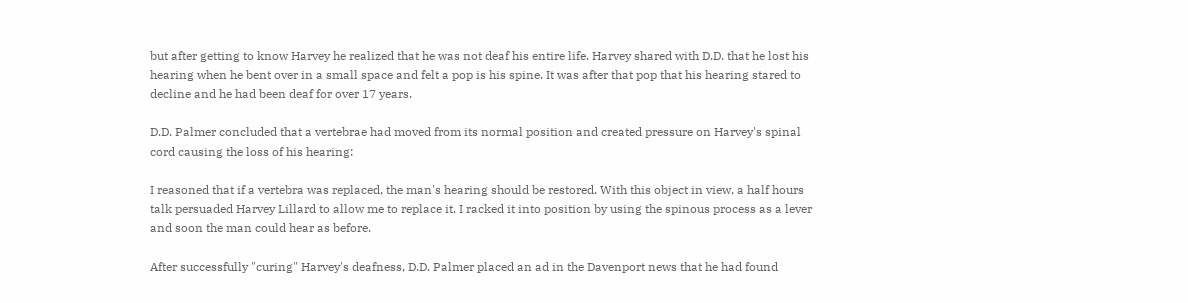but after getting to know Harvey he realized that he was not deaf his entire life. Harvey shared with D.D. that he lost his hearing when he bent over in a small space and felt a pop is his spine. It was after that pop that his hearing stared to decline and he had been deaf for over 17 years.

D.D. Palmer concluded that a vertebrae had moved from its normal position and created pressure on Harvey's spinal cord causing the loss of his hearing:

I reasoned that if a vertebra was replaced, the man's hearing should be restored. With this object in view, a half hours talk persuaded Harvey Lillard to allow me to replace it. I racked it into position by using the spinous process as a lever and soon the man could hear as before.

After successfully "curing" Harvey's deafness, D.D. Palmer placed an ad in the Davenport news that he had found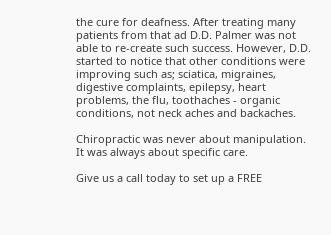the cure for deafness. After treating many patients from that ad D.D. Palmer was not able to re-create such success. However, D.D. started to notice that other conditions were improving such as; sciatica, migraines, digestive complaints, epilepsy, heart problems, the flu, toothaches - organic conditions, not neck aches and backaches.

Chiropractic was never about manipulation. It was always about specific care.

Give us a call today to set up a FREE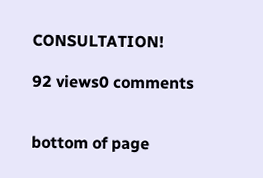CONSULTATION!

92 views0 comments


bottom of page